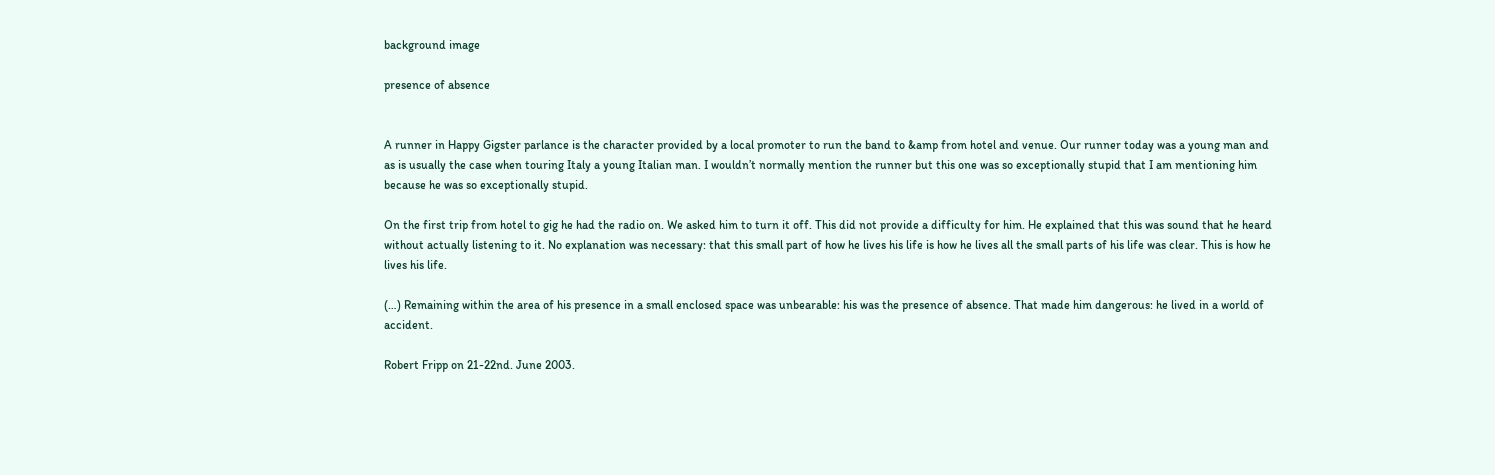background image

presence of absence


A runner in Happy Gigster parlance is the character provided by a local promoter to run the band to &amp from hotel and venue. Our runner today was a young man and as is usually the case when touring Italy a young Italian man. I wouldn’t normally mention the runner but this one was so exceptionally stupid that I am mentioning him because he was so exceptionally stupid.

On the first trip from hotel to gig he had the radio on. We asked him to turn it off. This did not provide a difficulty for him. He explained that this was sound that he heard without actually listening to it. No explanation was necessary: that this small part of how he lives his life is how he lives all the small parts of his life was clear. This is how he lives his life.

(…) Remaining within the area of his presence in a small enclosed space was unbearable: his was the presence of absence. That made him dangerous: he lived in a world of accident.

Robert Fripp on 21-22nd. June 2003.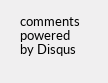comments powered by Disqus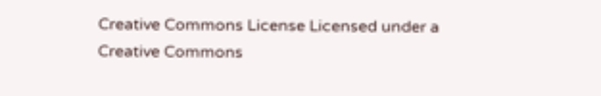Creative Commons License Licensed under a Creative Commons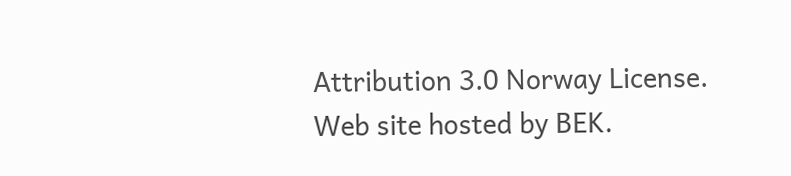Attribution 3.0 Norway License. Web site hosted by BEK.